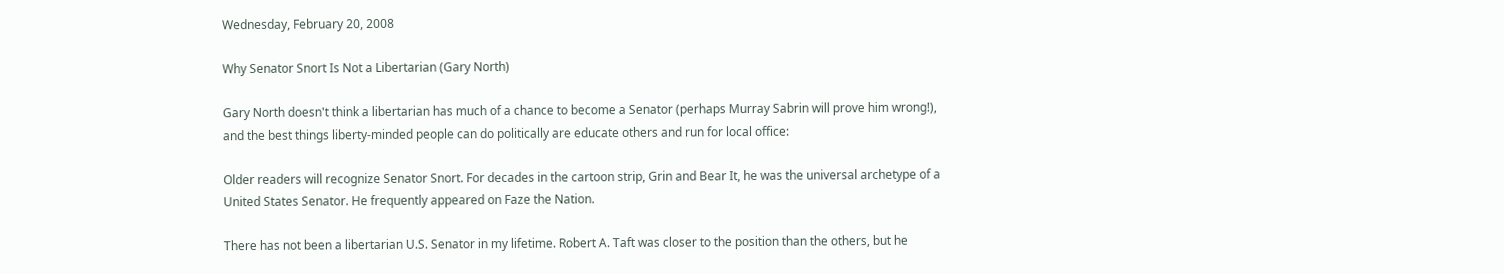Wednesday, February 20, 2008

Why Senator Snort Is Not a Libertarian (Gary North)

Gary North doesn't think a libertarian has much of a chance to become a Senator (perhaps Murray Sabrin will prove him wrong!), and the best things liberty-minded people can do politically are educate others and run for local office:

Older readers will recognize Senator Snort. For decades in the cartoon strip, Grin and Bear It, he was the universal archetype of a United States Senator. He frequently appeared on Faze the Nation.

There has not been a libertarian U.S. Senator in my lifetime. Robert A. Taft was closer to the position than the others, but he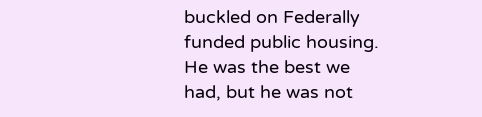buckled on Federally funded public housing. He was the best we had, but he was not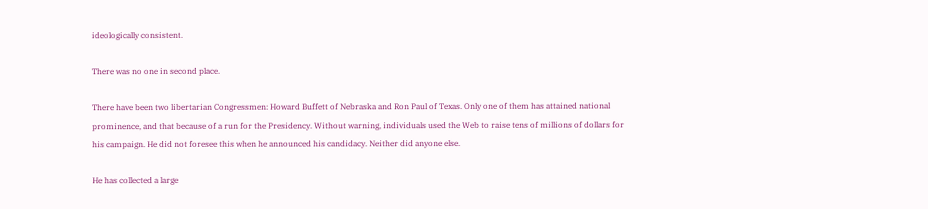ideologically consistent.

There was no one in second place.

There have been two libertarian Congressmen: Howard Buffett of Nebraska and Ron Paul of Texas. Only one of them has attained national prominence, and that because of a run for the Presidency. Without warning, individuals used the Web to raise tens of millions of dollars for his campaign. He did not foresee this when he announced his candidacy. Neither did anyone else.

He has collected a large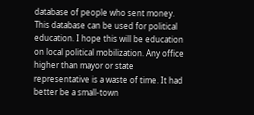database of people who sent money. This database can be used for political education. I hope this will be education on local political mobilization. Any office higher than mayor or state representative is a waste of time. It had better be a small-town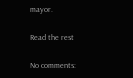mayor.

Read the rest

No comments: